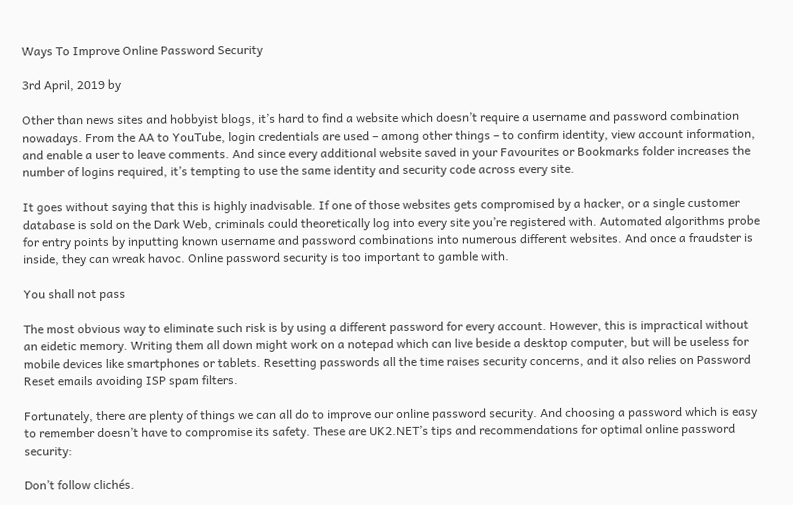Ways To Improve Online Password Security

3rd April, 2019 by

Other than news sites and hobbyist blogs, it’s hard to find a website which doesn’t require a username and password combination nowadays. From the AA to YouTube, login credentials are used – among other things – to confirm identity, view account information, and enable a user to leave comments. And since every additional website saved in your Favourites or Bookmarks folder increases the number of logins required, it’s tempting to use the same identity and security code across every site.

It goes without saying that this is highly inadvisable. If one of those websites gets compromised by a hacker, or a single customer database is sold on the Dark Web, criminals could theoretically log into every site you’re registered with. Automated algorithms probe for entry points by inputting known username and password combinations into numerous different websites. And once a fraudster is inside, they can wreak havoc. Online password security is too important to gamble with.

You shall not pass

The most obvious way to eliminate such risk is by using a different password for every account. However, this is impractical without an eidetic memory. Writing them all down might work on a notepad which can live beside a desktop computer, but will be useless for mobile devices like smartphones or tablets. Resetting passwords all the time raises security concerns, and it also relies on Password Reset emails avoiding ISP spam filters.

Fortunately, there are plenty of things we can all do to improve our online password security. And choosing a password which is easy to remember doesn’t have to compromise its safety. These are UK2.NET’s tips and recommendations for optimal online password security:

Don’t follow clichés.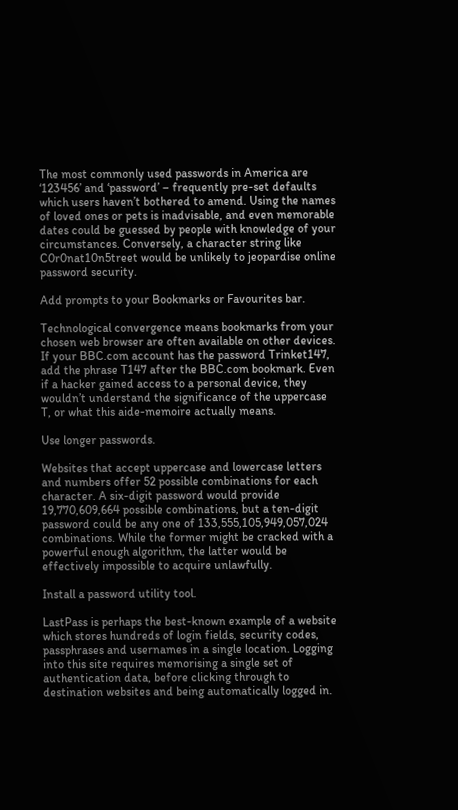The most commonly used passwords in America are ‘123456’ and ‘password’ – frequently pre-set defaults which users haven’t bothered to amend. Using the names of loved ones or pets is inadvisable, and even memorable dates could be guessed by people with knowledge of your circumstances. Conversely, a character string like C0r0nat10n5treet would be unlikely to jeopardise online password security.

Add prompts to your Bookmarks or Favourites bar.

Technological convergence means bookmarks from your chosen web browser are often available on other devices. If your BBC.com account has the password Trinket147, add the phrase T147 after the BBC.com bookmark. Even if a hacker gained access to a personal device, they wouldn’t understand the significance of the uppercase T, or what this aide-memoire actually means.

Use longer passwords.

Websites that accept uppercase and lowercase letters and numbers offer 52 possible combinations for each character. A six-digit password would provide 19,770,609,664 possible combinations, but a ten-digit password could be any one of 133,555,105,949,057,024 combinations. While the former might be cracked with a powerful enough algorithm, the latter would be effectively impossible to acquire unlawfully.

Install a password utility tool.

LastPass is perhaps the best-known example of a website which stores hundreds of login fields, security codes, passphrases and usernames in a single location. Logging into this site requires memorising a single set of authentication data, before clicking through to destination websites and being automatically logged in.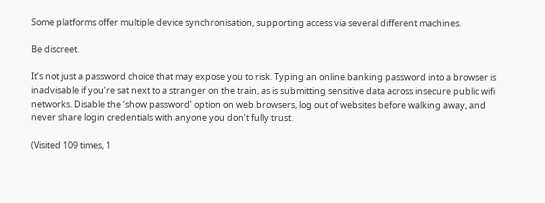Some platforms offer multiple device synchronisation, supporting access via several different machines.

Be discreet.

It’s not just a password choice that may expose you to risk. Typing an online banking password into a browser is inadvisable if you’re sat next to a stranger on the train, as is submitting sensitive data across insecure public wifi networks. Disable the ‘show password’ option on web browsers, log out of websites before walking away, and never share login credentials with anyone you don’t fully trust.

(Visited 109 times, 1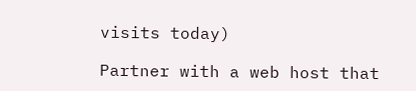visits today)

Partner with a web host that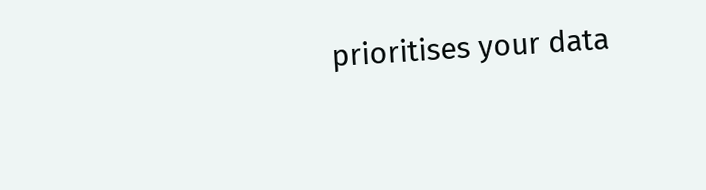prioritises your data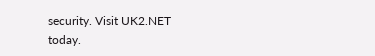security. Visit UK2.NET today.